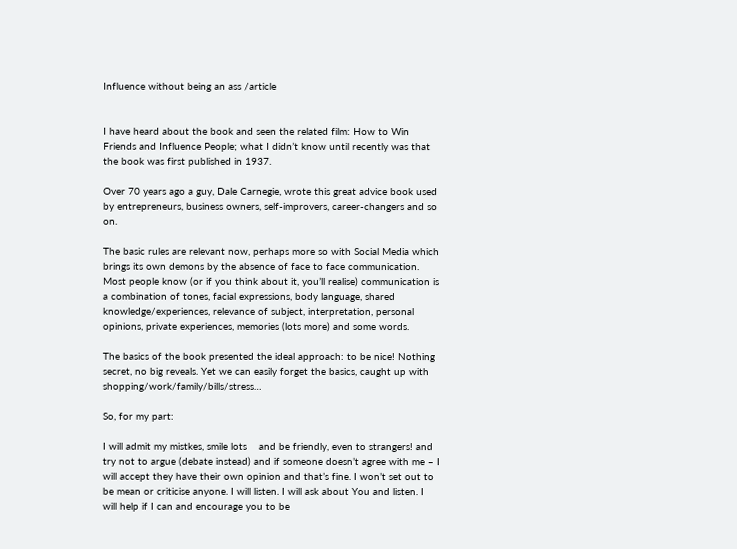Influence without being an ass /article


I have heard about the book and seen the related film: How to Win Friends and Influence People; what I didn’t know until recently was that the book was first published in 1937.

Over 70 years ago a guy, Dale Carnegie, wrote this great advice book used by entrepreneurs, business owners, self-improvers, career-changers and so on.

The basic rules are relevant now, perhaps more so with Social Media which brings its own demons by the absence of face to face communication. Most people know (or if you think about it, you’ll realise) communication is a combination of tones, facial expressions, body language, shared knowledge/experiences, relevance of subject, interpretation, personal opinions, private experiences, memories (lots more) and some words.

The basics of the book presented the ideal approach: to be nice! Nothing secret, no big reveals. Yet we can easily forget the basics, caught up with shopping/work/family/bills/stress…

So, for my part:

I will admit my mistkes, smile lots    and be friendly, even to strangers! and try not to argue (debate instead) and if someone doesn’t agree with me – I will accept they have their own opinion and that’s fine. I won’t set out to be mean or criticise anyone. I will listen. I will ask about You and listen. I will help if I can and encourage you to be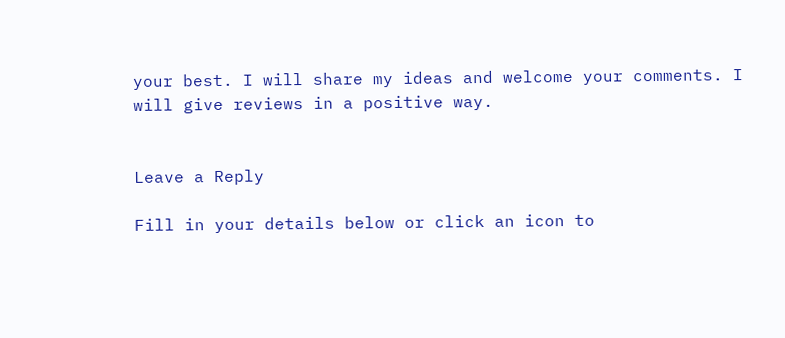your best. I will share my ideas and welcome your comments. I will give reviews in a positive way.


Leave a Reply

Fill in your details below or click an icon to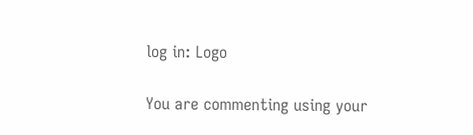log in: Logo

You are commenting using your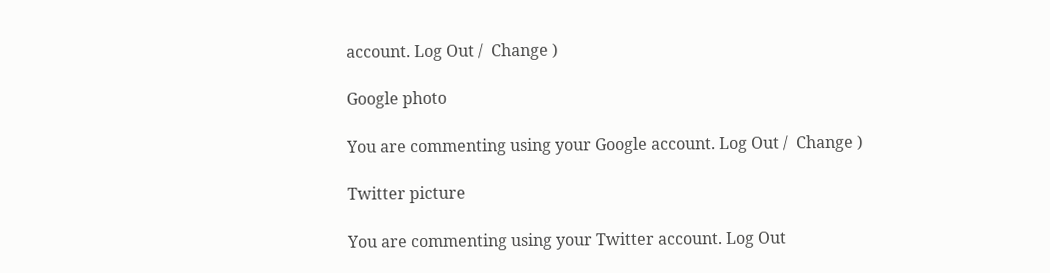account. Log Out /  Change )

Google photo

You are commenting using your Google account. Log Out /  Change )

Twitter picture

You are commenting using your Twitter account. Log Out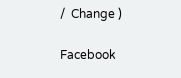/  Change )

Facebook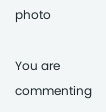photo

You are commenting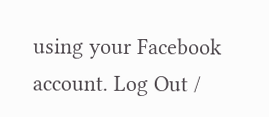using your Facebook account. Log Out /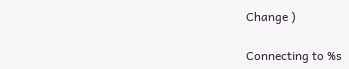Change )

Connecting to %s